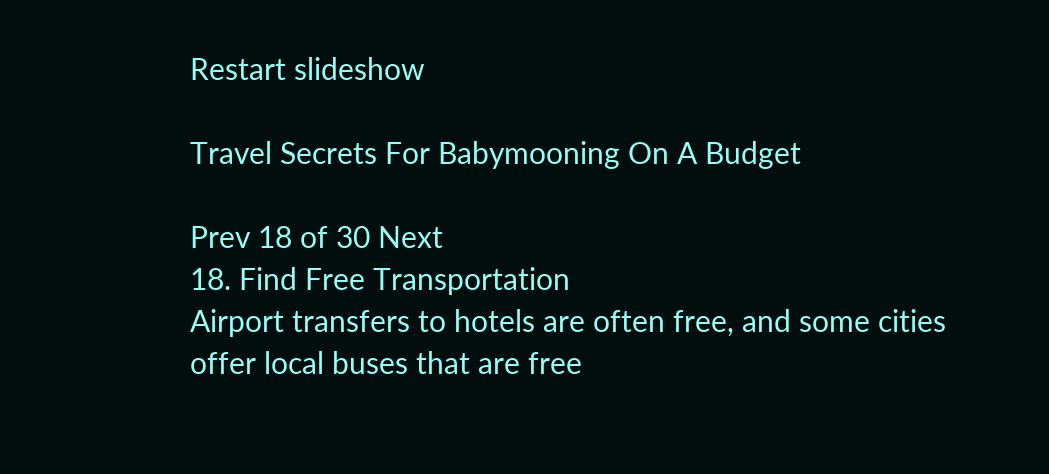Restart slideshow

Travel Secrets For Babymooning On A Budget

Prev 18 of 30 Next
18. Find Free Transportation
Airport transfers to hotels are often free, and some cities offer local buses that are free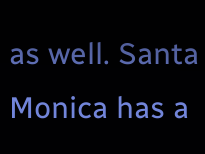as well. Santa Monica has a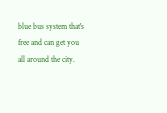blue bus system that's free and can get you all around the city.